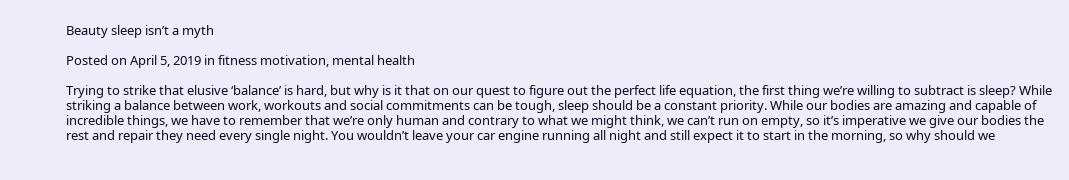Beauty sleep isn’t a myth

Posted on April 5, 2019 in fitness motivation, mental health

Trying to strike that elusive ‘balance’ is hard, but why is it that on our quest to figure out the perfect life equation, the first thing we’re willing to subtract is sleep? While striking a balance between work, workouts and social commitments can be tough, sleep should be a constant priority. While our bodies are amazing and capable of incredible things, we have to remember that we’re only human and contrary to what we might think, we can’t run on empty, so it’s imperative we give our bodies the rest and repair they need every single night. You wouldn’t leave your car engine running all night and still expect it to start in the morning, so why should we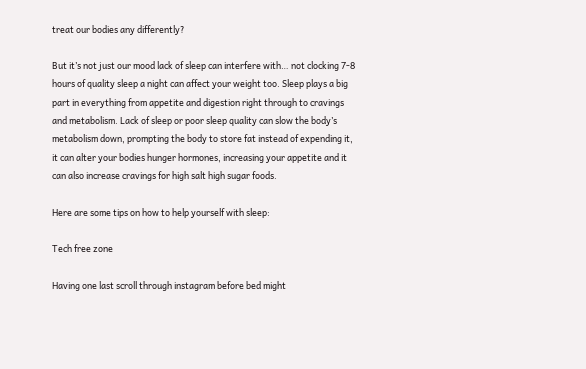treat our bodies any differently?

But it’s not just our mood lack of sleep can interfere with… not clocking 7-8 hours of quality sleep a night can affect your weight too. Sleep plays a big part in everything from appetite and digestion right through to cravings and metabolism. Lack of sleep or poor sleep quality can slow the body’s metabolism down, prompting the body to store fat instead of expending it, it can alter your bodies hunger hormones, increasing your appetite and it can also increase cravings for high salt high sugar foods.

Here are some tips on how to help yourself with sleep:

Tech free zone

Having one last scroll through instagram before bed might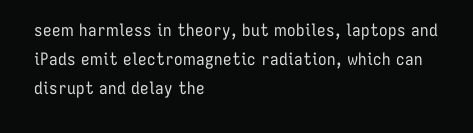seem harmless in theory, but mobiles, laptops and iPads emit electromagnetic radiation, which can disrupt and delay the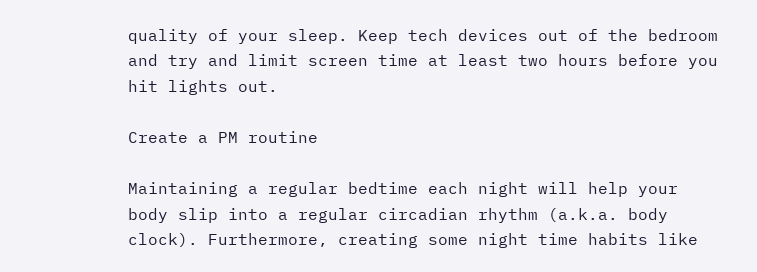quality of your sleep. Keep tech devices out of the bedroom and try and limit screen time at least two hours before you hit lights out.

Create a PM routine

Maintaining a regular bedtime each night will help your body slip into a regular circadian rhythm (a.k.a. body clock). Furthermore, creating some night time habits like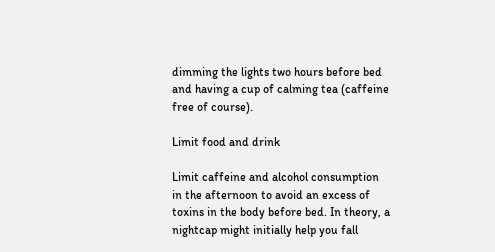dimming the lights two hours before bed and having a cup of calming tea (caffeine free of course).

Limit food and drink

Limit caffeine and alcohol consumption in the afternoon to avoid an excess of toxins in the body before bed. In theory, a nightcap might initially help you fall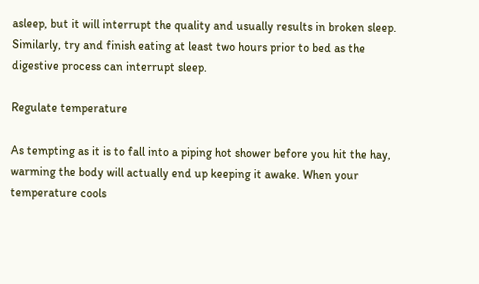asleep, but it will interrupt the quality and usually results in broken sleep. Similarly, try and finish eating at least two hours prior to bed as the digestive process can interrupt sleep.

Regulate temperature

As tempting as it is to fall into a piping hot shower before you hit the hay, warming the body will actually end up keeping it awake. When your temperature cools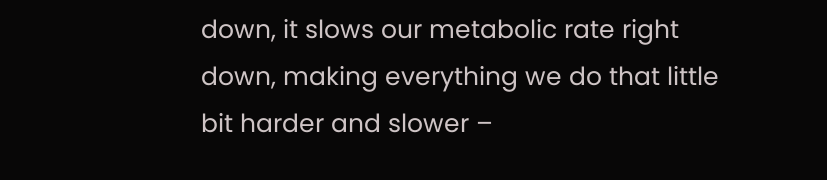down, it slows our metabolic rate right down, making everything we do that little bit harder and slower –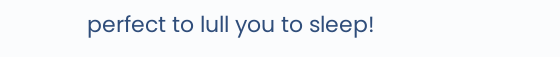perfect to lull you to sleep!